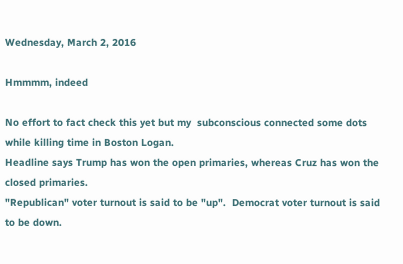Wednesday, March 2, 2016

Hmmmm, indeed

No effort to fact check this yet but my  subconscious connected some dots while killing time in Boston Logan.
Headline says Trump has won the open primaries, whereas Cruz has won the closed primaries.
"Republican" voter turnout is said to be "up".  Democrat voter turnout is said to be down.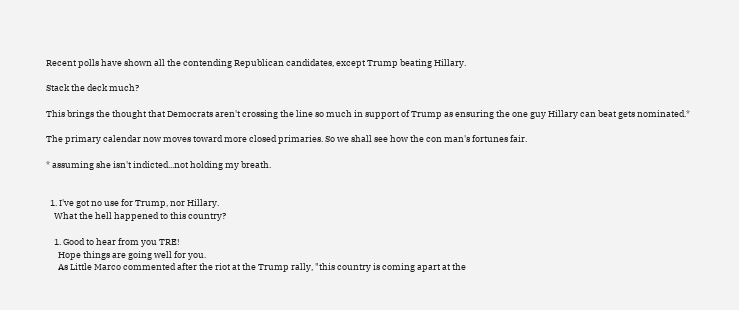Recent polls have shown all the contending Republican candidates, except Trump beating Hillary.

Stack the deck much?

This brings the thought that Democrats aren't crossing the line so much in support of Trump as ensuring the one guy Hillary can beat gets nominated.*

The primary calendar now moves toward more closed primaries. So we shall see how the con man's fortunes fair.

* assuming she isn't indicted...not holding my breath.


  1. I've got no use for Trump, nor Hillary.
    What the hell happened to this country?

    1. Good to hear from you TRE!
      Hope things are going well for you.
      As Little Marco commented after the riot at the Trump rally, "this country is coming apart at the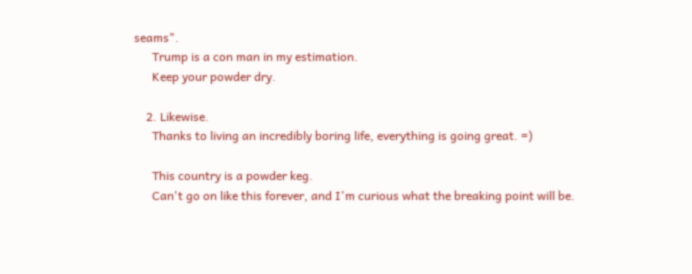seams".
      Trump is a con man in my estimation.
      Keep your powder dry.

    2. Likewise.
      Thanks to living an incredibly boring life, everything is going great. =)

      This country is a powder keg.
      Can't go on like this forever, and I'm curious what the breaking point will be.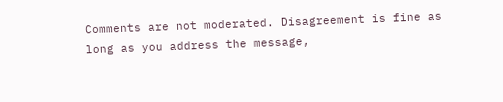Comments are not moderated. Disagreement is fine as long as you address the message,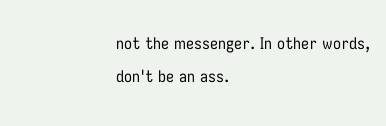not the messenger. In other words, don't be an ass.